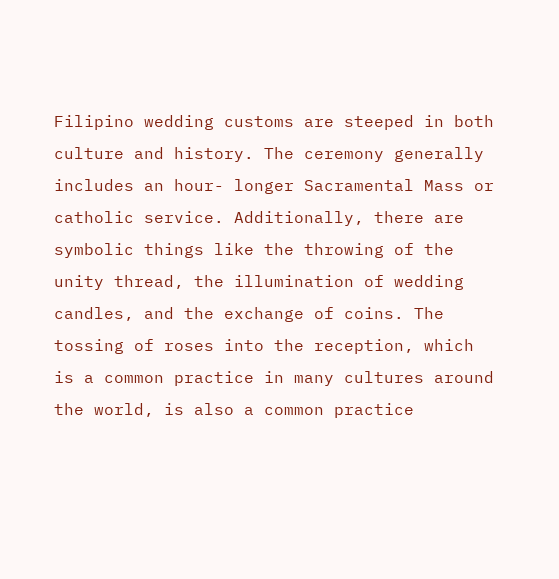Filipino wedding customs are steeped in both culture and history. The ceremony generally includes an hour- longer Sacramental Mass or catholic service. Additionally, there are symbolic things like the throwing of the unity thread, the illumination of wedding candles, and the exchange of coins. The tossing of roses into the reception, which is a common practice in many cultures around the world, is also a common practice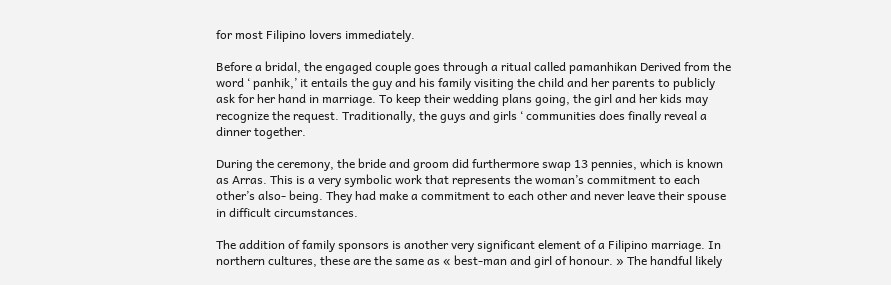for most Filipino lovers immediately.

Before a bridal, the engaged couple goes through a ritual called pamanhikan Derived from the word ‘ panhik,’ it entails the guy and his family visiting the child and her parents to publicly ask for her hand in marriage. To keep their wedding plans going, the girl and her kids may recognize the request. Traditionally, the guys and girls ‘ communities does finally reveal a dinner together.

During the ceremony, the bride and groom did furthermore swap 13 pennies, which is known as Arras. This is a very symbolic work that represents the woman’s commitment to each other’s also- being. They had make a commitment to each other and never leave their spouse in difficult circumstances.

The addition of family sponsors is another very significant element of a Filipino marriage. In northern cultures, these are the same as « best-man and girl of honour. » The handful likely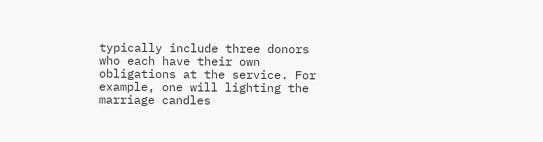typically include three donors who each have their own obligations at the service. For example, one will lighting the marriage candles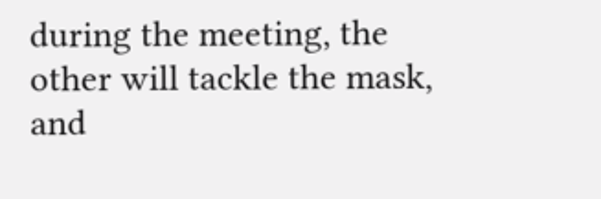during the meeting, the other will tackle the mask, and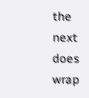the next does wrap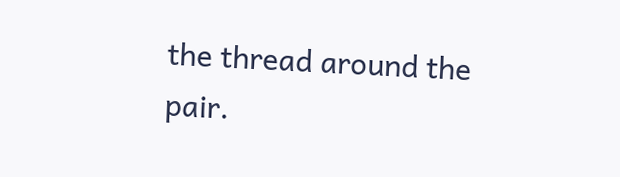the thread around the pair.